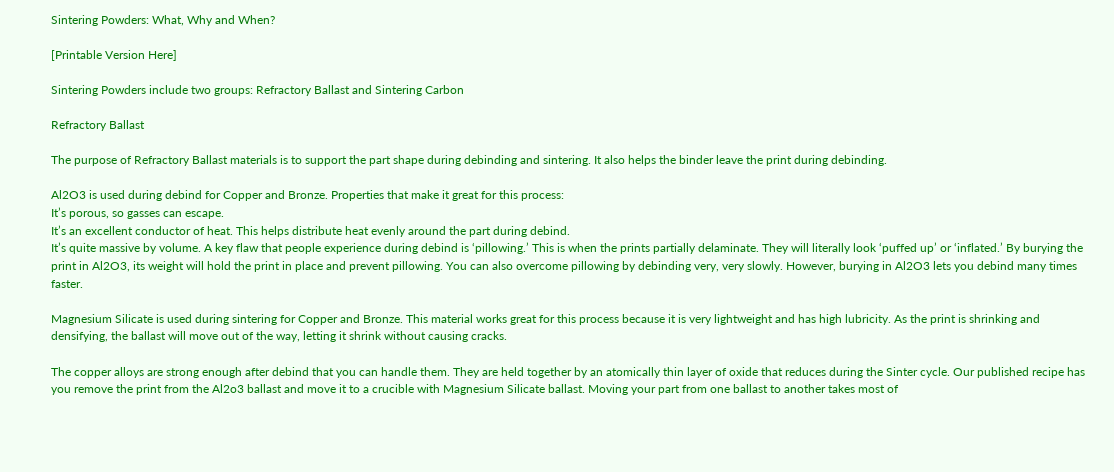Sintering Powders: What, Why and When?

[Printable Version Here]

Sintering Powders include two groups: Refractory Ballast and Sintering Carbon

Refractory Ballast

The purpose of Refractory Ballast materials is to support the part shape during debinding and sintering. It also helps the binder leave the print during debinding.

Al2O3 is used during debind for Copper and Bronze. Properties that make it great for this process:
It’s porous, so gasses can escape.
It’s an excellent conductor of heat. This helps distribute heat evenly around the part during debind.
It’s quite massive by volume. A key flaw that people experience during debind is ‘pillowing.’ This is when the prints partially delaminate. They will literally look ‘puffed up’ or ‘inflated.’ By burying the print in Al2O3, its weight will hold the print in place and prevent pillowing. You can also overcome pillowing by debinding very, very slowly. However, burying in Al2O3 lets you debind many times faster.

Magnesium Silicate is used during sintering for Copper and Bronze. This material works great for this process because it is very lightweight and has high lubricity. As the print is shrinking and densifying, the ballast will move out of the way, letting it shrink without causing cracks.

The copper alloys are strong enough after debind that you can handle them. They are held together by an atomically thin layer of oxide that reduces during the Sinter cycle. Our published recipe has you remove the print from the Al2o3 ballast and move it to a crucible with Magnesium Silicate ballast. Moving your part from one ballast to another takes most of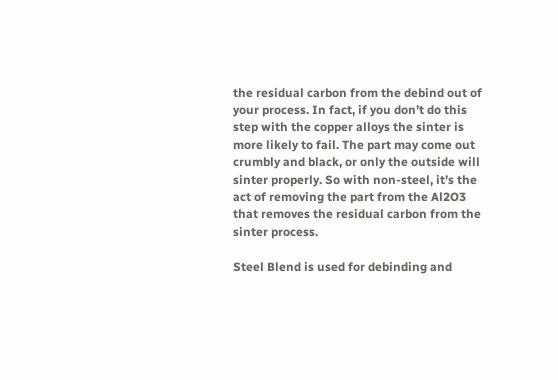the residual carbon from the debind out of your process. In fact, if you don’t do this step with the copper alloys the sinter is more likely to fail. The part may come out crumbly and black, or only the outside will sinter properly. So with non-steel, it’s the act of removing the part from the Al2O3 that removes the residual carbon from the sinter process.

Steel Blend is used for debinding and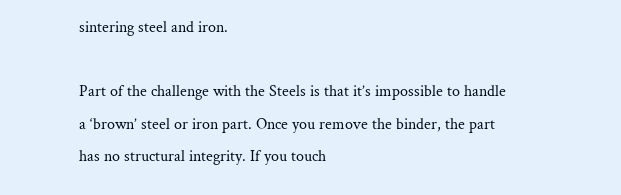sintering steel and iron.

Part of the challenge with the Steels is that it’s impossible to handle a ‘brown’ steel or iron part. Once you remove the binder, the part has no structural integrity. If you touch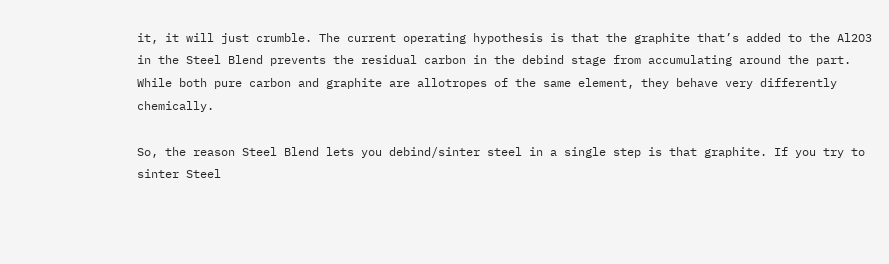it, it will just crumble. The current operating hypothesis is that the graphite that’s added to the Al2O3 in the Steel Blend prevents the residual carbon in the debind stage from accumulating around the part. While both pure carbon and graphite are allotropes of the same element, they behave very differently chemically.

So, the reason Steel Blend lets you debind/sinter steel in a single step is that graphite. If you try to sinter Steel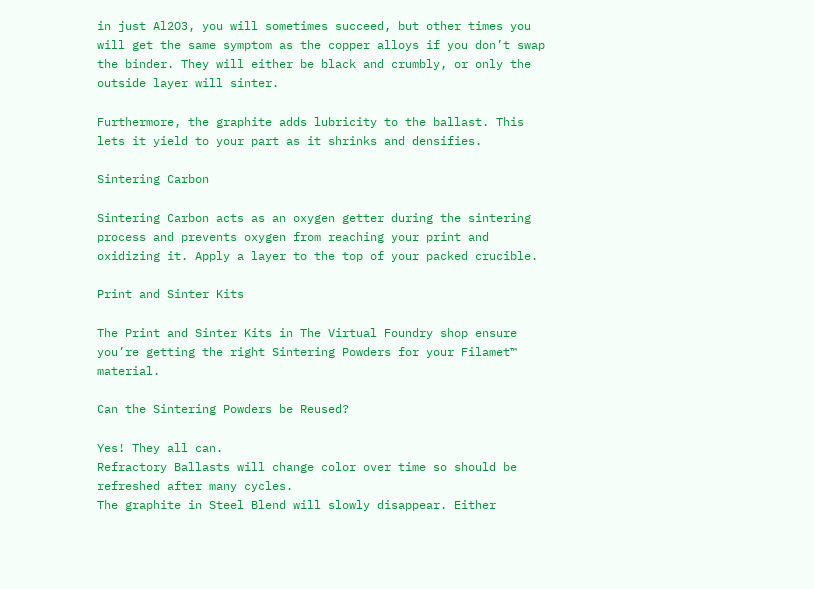in just Al2O3, you will sometimes succeed, but other times you will get the same symptom as the copper alloys if you don’t swap the binder. They will either be black and crumbly, or only the outside layer will sinter.

Furthermore, the graphite adds lubricity to the ballast. This lets it yield to your part as it shrinks and densifies.

Sintering Carbon

Sintering Carbon acts as an oxygen getter during the sintering process and prevents oxygen from reaching your print and oxidizing it. Apply a layer to the top of your packed crucible.

Print and Sinter Kits

The Print and Sinter Kits in The Virtual Foundry shop ensure you’re getting the right Sintering Powders for your Filamet™ material.

Can the Sintering Powders be Reused?

Yes! They all can.
Refractory Ballasts will change color over time so should be refreshed after many cycles.
The graphite in Steel Blend will slowly disappear. Either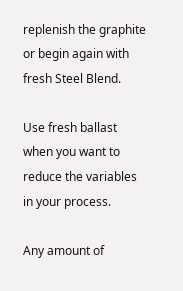replenish the graphite or begin again with fresh Steel Blend.

Use fresh ballast when you want to reduce the variables in your process.

Any amount of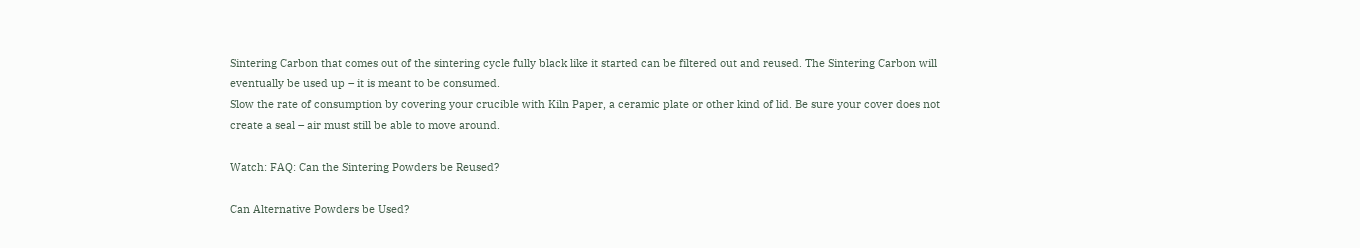Sintering Carbon that comes out of the sintering cycle fully black like it started can be filtered out and reused. The Sintering Carbon will eventually be used up – it is meant to be consumed.
Slow the rate of consumption by covering your crucible with Kiln Paper, a ceramic plate or other kind of lid. Be sure your cover does not create a seal – air must still be able to move around.

Watch: FAQ: Can the Sintering Powders be Reused?

Can Alternative Powders be Used?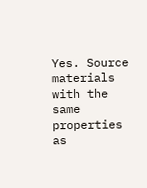Yes. Source materials with the same properties as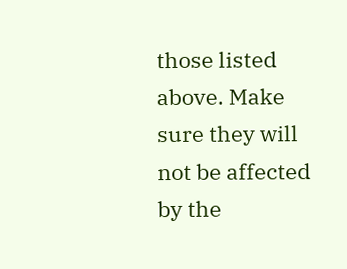those listed above. Make sure they will not be affected by the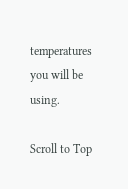temperatures you will be using.

Scroll to Top